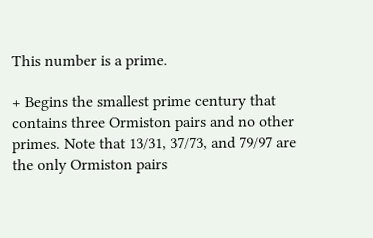This number is a prime.

+ Begins the smallest prime century that contains three Ormiston pairs and no other primes. Note that 13/31, 37/73, and 79/97 are the only Ormiston pairs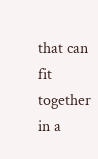that can fit together in a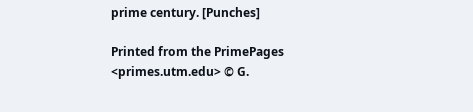prime century. [Punches]

Printed from the PrimePages <primes.utm.edu> © G.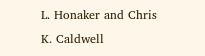L. Honaker and Chris K. Caldwell